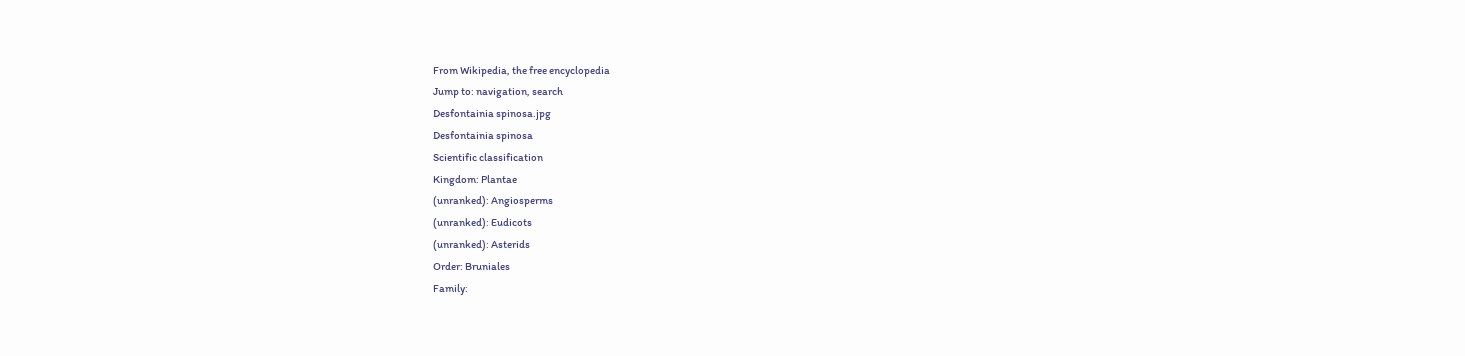From Wikipedia, the free encyclopedia
Jump to: navigation, search
Desfontainia spinosa.jpg
Desfontainia spinosa
Scientific classification
Kingdom: Plantae
(unranked): Angiosperms
(unranked): Eudicots
(unranked): Asterids
Order: Bruniales
Family: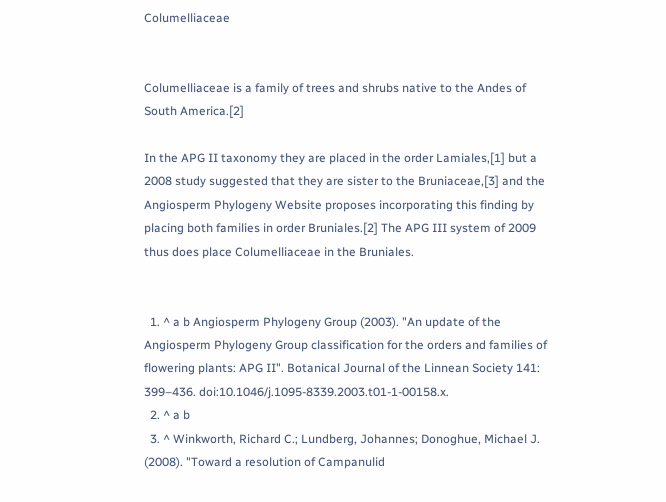Columelliaceae


Columelliaceae is a family of trees and shrubs native to the Andes of South America.[2]

In the APG II taxonomy they are placed in the order Lamiales,[1] but a 2008 study suggested that they are sister to the Bruniaceae,[3] and the Angiosperm Phylogeny Website proposes incorporating this finding by placing both families in order Bruniales.[2] The APG III system of 2009 thus does place Columelliaceae in the Bruniales.


  1. ^ a b Angiosperm Phylogeny Group (2003). "An update of the Angiosperm Phylogeny Group classification for the orders and families of flowering plants: APG II". Botanical Journal of the Linnean Society 141: 399–436. doi:10.1046/j.1095-8339.2003.t01-1-00158.x.
  2. ^ a b
  3. ^ Winkworth, Richard C.; Lundberg, Johannes; Donoghue, Michael J. (2008). "Toward a resolution of Campanulid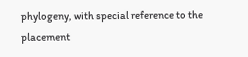phylogeny, with special reference to the placement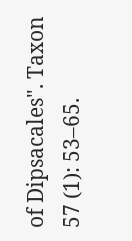of Dipsacales". Taxon 57 (1): 53–65.